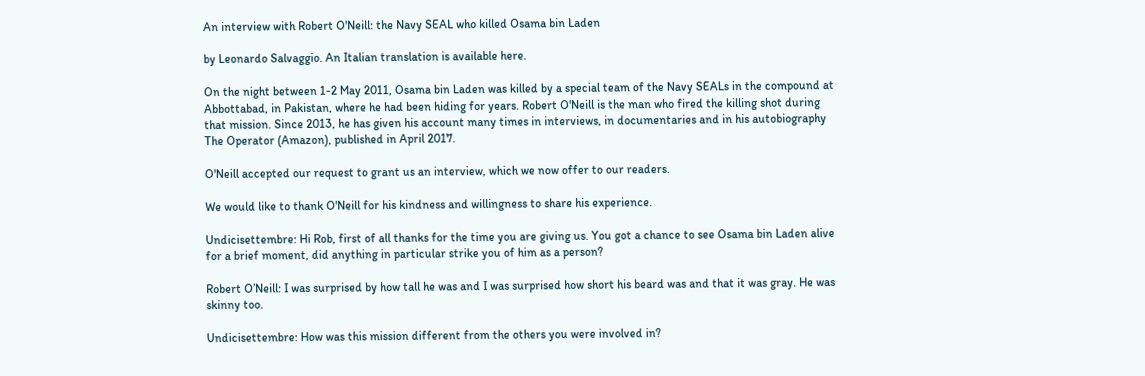An interview with Robert O'Neill: the Navy SEAL who killed Osama bin Laden

by Leonardo Salvaggio. An Italian translation is available here.

On the night between 1-2 May 2011, Osama bin Laden was killed by a special team of the Navy SEALs in the compound at Abbottabad, in Pakistan, where he had been hiding for years. Robert O'Neill is the man who fired the killing shot during that mission. Since 2013, he has given his account many times in interviews, in documentaries and in his autobiography The Operator (Amazon), published in April 2017.

O'Neill accepted our request to grant us an interview, which we now offer to our readers.

We would like to thank O'Neill for his kindness and willingness to share his experience.

Undicisettembre: Hi Rob, first of all thanks for the time you are giving us. You got a chance to see Osama bin Laden alive for a brief moment, did anything in particular strike you of him as a person?

Robert O’Neill: I was surprised by how tall he was and I was surprised how short his beard was and that it was gray. He was skinny too.

Undicisettembre: How was this mission different from the others you were involved in?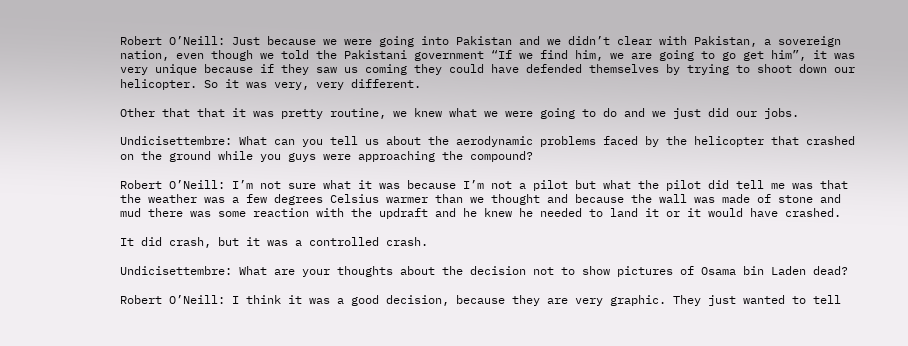Robert O’Neill: Just because we were going into Pakistan and we didn’t clear with Pakistan, a sovereign nation, even though we told the Pakistani government “If we find him, we are going to go get him”, it was very unique because if they saw us coming they could have defended themselves by trying to shoot down our helicopter. So it was very, very different.

Other that that it was pretty routine, we knew what we were going to do and we just did our jobs.

Undicisettembre: What can you tell us about the aerodynamic problems faced by the helicopter that crashed on the ground while you guys were approaching the compound?

Robert O’Neill: I’m not sure what it was because I’m not a pilot but what the pilot did tell me was that the weather was a few degrees Celsius warmer than we thought and because the wall was made of stone and mud there was some reaction with the updraft and he knew he needed to land it or it would have crashed.

It did crash, but it was a controlled crash.

Undicisettembre: What are your thoughts about the decision not to show pictures of Osama bin Laden dead?

Robert O’Neill: I think it was a good decision, because they are very graphic. They just wanted to tell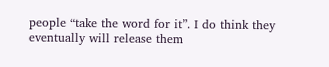people “take the word for it”. I do think they eventually will release them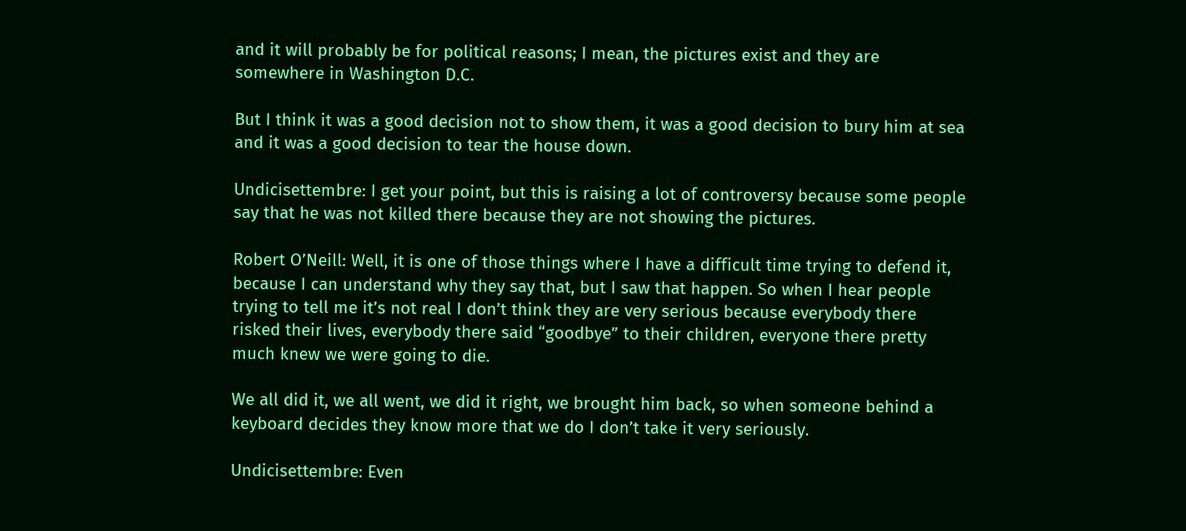and it will probably be for political reasons; I mean, the pictures exist and they are somewhere in Washington D.C.

But I think it was a good decision not to show them, it was a good decision to bury him at sea and it was a good decision to tear the house down.

Undicisettembre: I get your point, but this is raising a lot of controversy because some people say that he was not killed there because they are not showing the pictures.

Robert O’Neill: Well, it is one of those things where I have a difficult time trying to defend it, because I can understand why they say that, but I saw that happen. So when I hear people trying to tell me it’s not real I don’t think they are very serious because everybody there risked their lives, everybody there said “goodbye” to their children, everyone there pretty much knew we were going to die.

We all did it, we all went, we did it right, we brought him back, so when someone behind a keyboard decides they know more that we do I don’t take it very seriously.

Undicisettembre: Even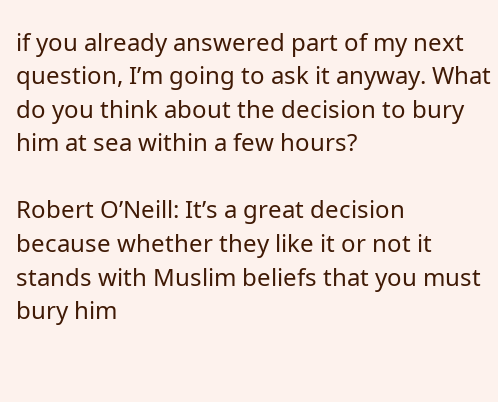if you already answered part of my next question, I’m going to ask it anyway. What do you think about the decision to bury him at sea within a few hours?

Robert O’Neill: It’s a great decision because whether they like it or not it stands with Muslim beliefs that you must bury him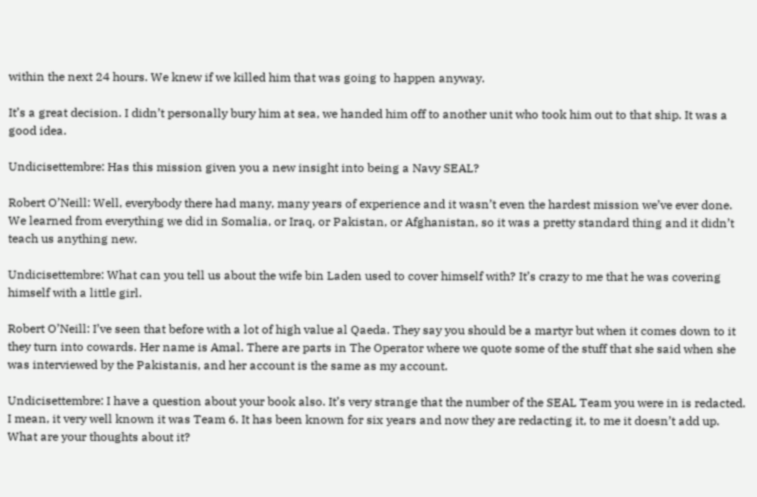within the next 24 hours. We knew if we killed him that was going to happen anyway.

It’s a great decision. I didn’t personally bury him at sea, we handed him off to another unit who took him out to that ship. It was a good idea.

Undicisettembre: Has this mission given you a new insight into being a Navy SEAL?

Robert O’Neill: Well, everybody there had many, many years of experience and it wasn’t even the hardest mission we’ve ever done. We learned from everything we did in Somalia, or Iraq, or Pakistan, or Afghanistan, so it was a pretty standard thing and it didn’t teach us anything new.

Undicisettembre: What can you tell us about the wife bin Laden used to cover himself with? It’s crazy to me that he was covering himself with a little girl.

Robert O’Neill: I’ve seen that before with a lot of high value al Qaeda. They say you should be a martyr but when it comes down to it they turn into cowards. Her name is Amal. There are parts in The Operator where we quote some of the stuff that she said when she was interviewed by the Pakistanis, and her account is the same as my account.

Undicisettembre: I have a question about your book also. It’s very strange that the number of the SEAL Team you were in is redacted. I mean, it very well known it was Team 6. It has been known for six years and now they are redacting it, to me it doesn’t add up. What are your thoughts about it?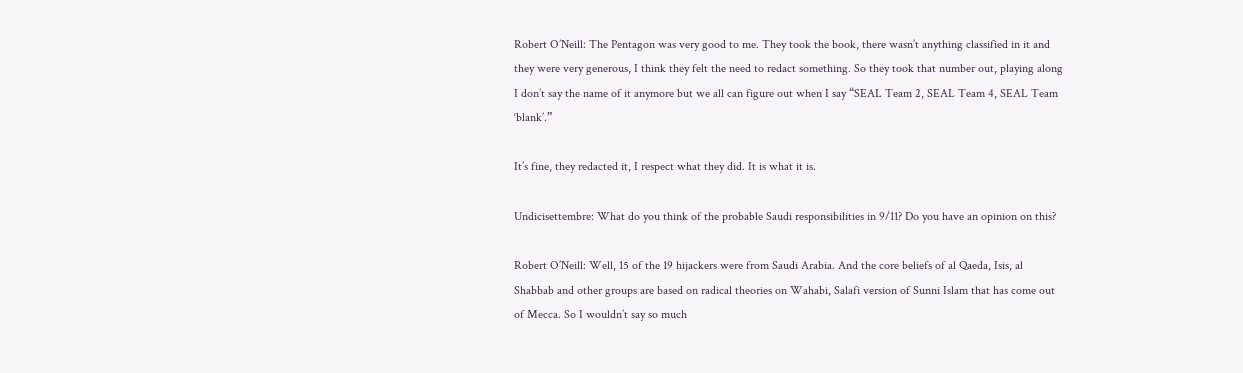Robert O’Neill: The Pentagon was very good to me. They took the book, there wasn’t anything classified in it and they were very generous, I think they felt the need to redact something. So they took that number out, playing along I don’t say the name of it anymore but we all can figure out when I say “SEAL Team 2, SEAL Team 4, SEAL Team ‘blank’.”

It’s fine, they redacted it, I respect what they did. It is what it is.

Undicisettembre: What do you think of the probable Saudi responsibilities in 9/11? Do you have an opinion on this?

Robert O’Neill: Well, 15 of the 19 hijackers were from Saudi Arabia. And the core beliefs of al Qaeda, Isis, al Shabbab and other groups are based on radical theories on Wahabi, Salafi version of Sunni Islam that has come out of Mecca. So I wouldn’t say so much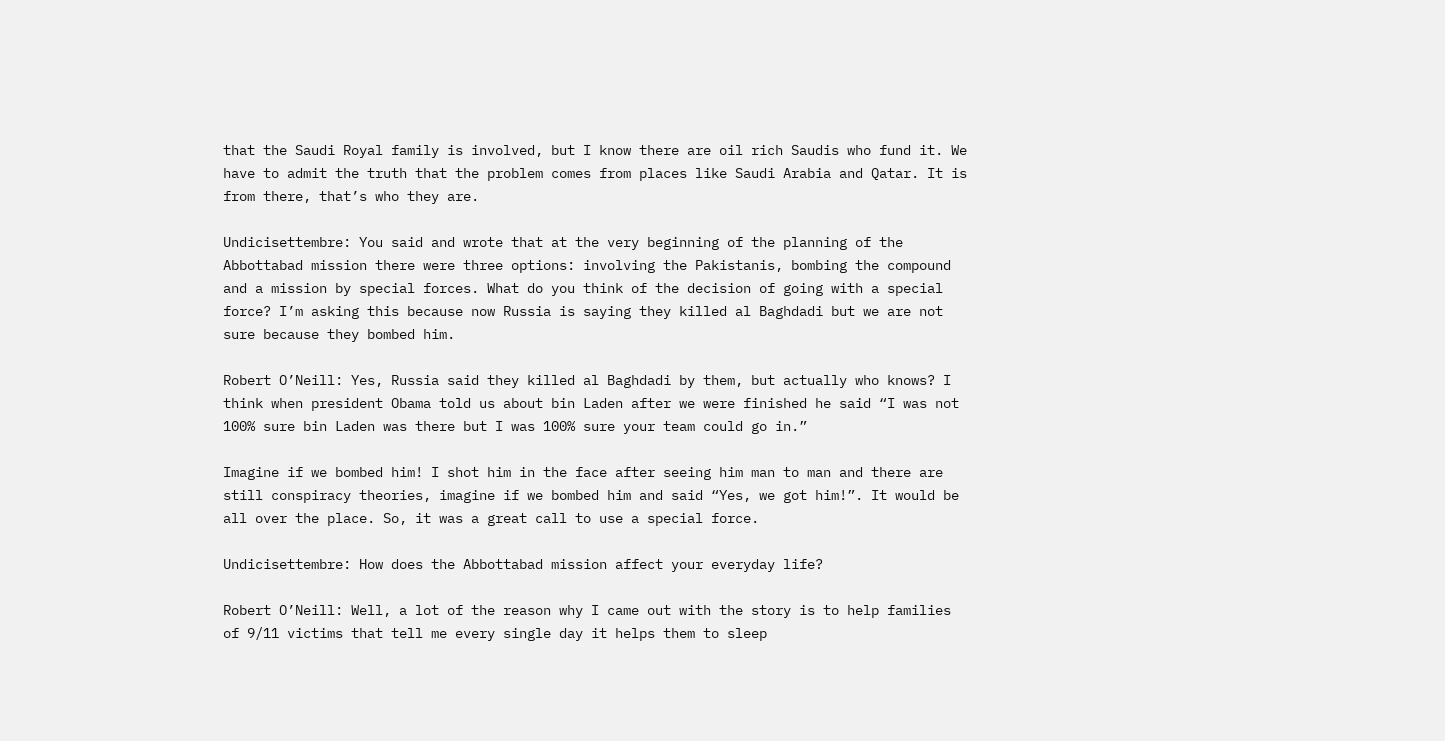that the Saudi Royal family is involved, but I know there are oil rich Saudis who fund it. We have to admit the truth that the problem comes from places like Saudi Arabia and Qatar. It is from there, that’s who they are.

Undicisettembre: You said and wrote that at the very beginning of the planning of the Abbottabad mission there were three options: involving the Pakistanis, bombing the compound and a mission by special forces. What do you think of the decision of going with a special force? I’m asking this because now Russia is saying they killed al Baghdadi but we are not sure because they bombed him.

Robert O’Neill: Yes, Russia said they killed al Baghdadi by them, but actually who knows? I think when president Obama told us about bin Laden after we were finished he said “I was not 100% sure bin Laden was there but I was 100% sure your team could go in.”

Imagine if we bombed him! I shot him in the face after seeing him man to man and there are still conspiracy theories, imagine if we bombed him and said “Yes, we got him!”. It would be all over the place. So, it was a great call to use a special force.

Undicisettembre: How does the Abbottabad mission affect your everyday life?

Robert O’Neill: Well, a lot of the reason why I came out with the story is to help families of 9/11 victims that tell me every single day it helps them to sleep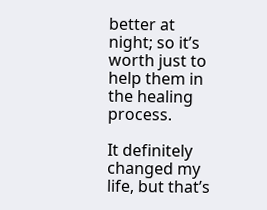better at night; so it’s worth just to help them in the healing process.

It definitely changed my life, but that’s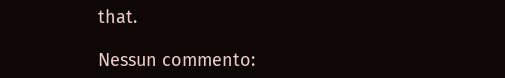that.

Nessun commento: